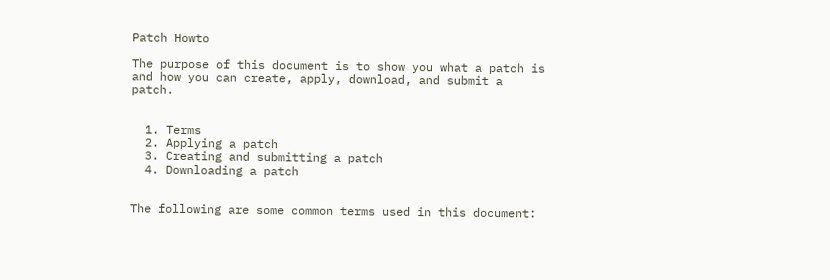Patch Howto

The purpose of this document is to show you what a patch is and how you can create, apply, download, and submit a patch.


  1. Terms
  2. Applying a patch
  3. Creating and submitting a patch
  4. Downloading a patch


The following are some common terms used in this document: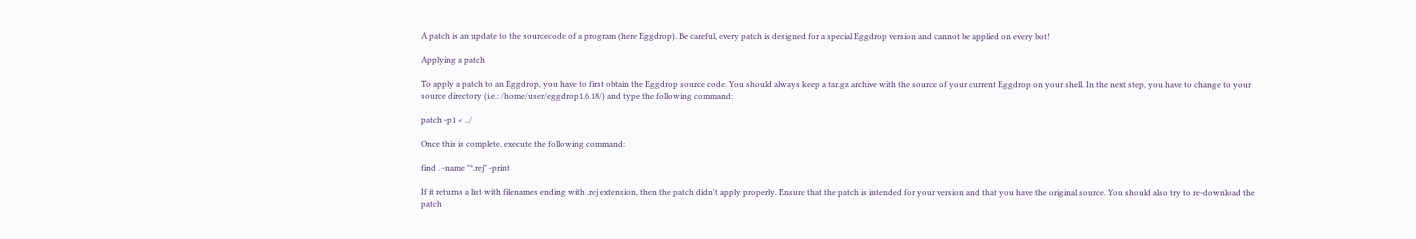A patch is an update to the sourcecode of a program (here Eggdrop). Be careful, every patch is designed for a special Eggdrop version and cannot be applied on every bot!

Applying a patch

To apply a patch to an Eggdrop, you have to first obtain the Eggdrop source code. You should always keep a tar.gz archive with the source of your current Eggdrop on your shell. In the next step, you have to change to your source directory (i.e.: /home/user/eggdrop1.6.18/) and type the following command:

patch -p1 < ../

Once this is complete, execute the following command:

find . -name "*.rej" -print

If it returns a list with filenames ending with .rej extension, then the patch didn't apply properly. Ensure that the patch is intended for your version and that you have the original source. You should also try to re-download the patch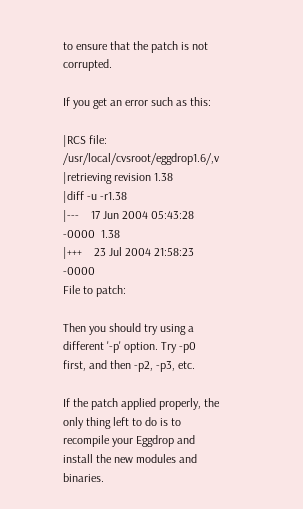to ensure that the patch is not corrupted.

If you get an error such as this:

|RCS file: /usr/local/cvsroot/eggdrop1.6/,v
|retrieving revision 1.38
|diff -u -r1.38
|---    17 Jun 2004 05:43:28 -0000  1.38
|+++    23 Jul 2004 21:58:23 -0000
File to patch:

Then you should try using a different '-p' option. Try -p0 first, and then -p2, -p3, etc.

If the patch applied properly, the only thing left to do is to recompile your Eggdrop and install the new modules and binaries.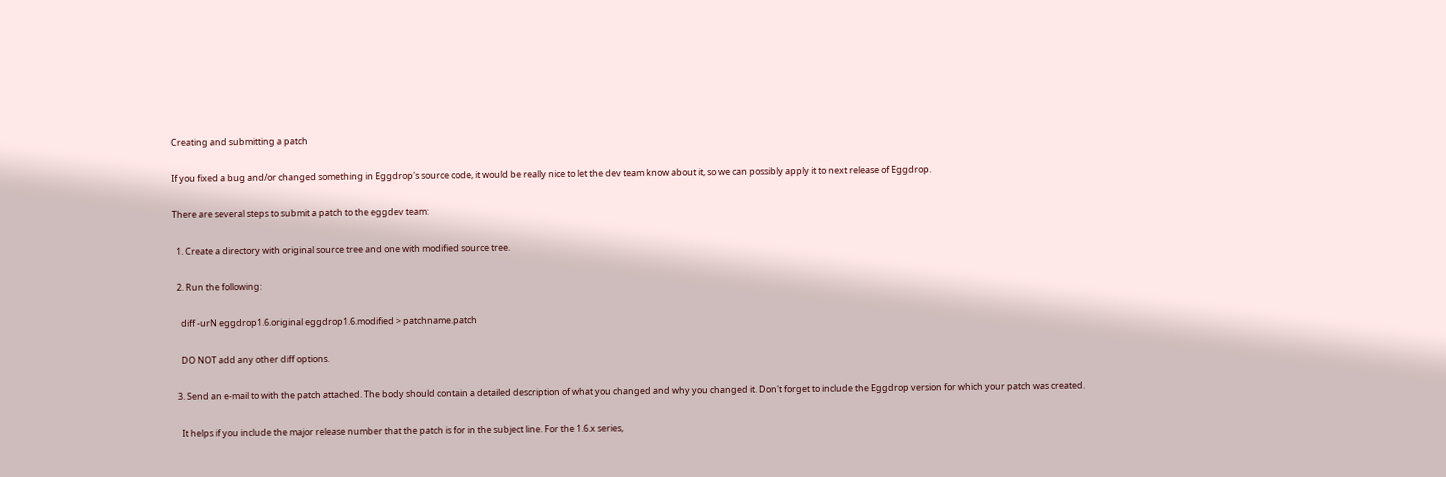Creating and submitting a patch

If you fixed a bug and/or changed something in Eggdrop's source code, it would be really nice to let the dev team know about it, so we can possibly apply it to next release of Eggdrop.

There are several steps to submit a patch to the eggdev team:

  1. Create a directory with original source tree and one with modified source tree.

  2. Run the following:

    diff -urN eggdrop1.6.original eggdrop1.6.modified > patchname.patch

    DO NOT add any other diff options.

  3. Send an e-mail to with the patch attached. The body should contain a detailed description of what you changed and why you changed it. Don't forget to include the Eggdrop version for which your patch was created.

    It helps if you include the major release number that the patch is for in the subject line. For the 1.6.x series,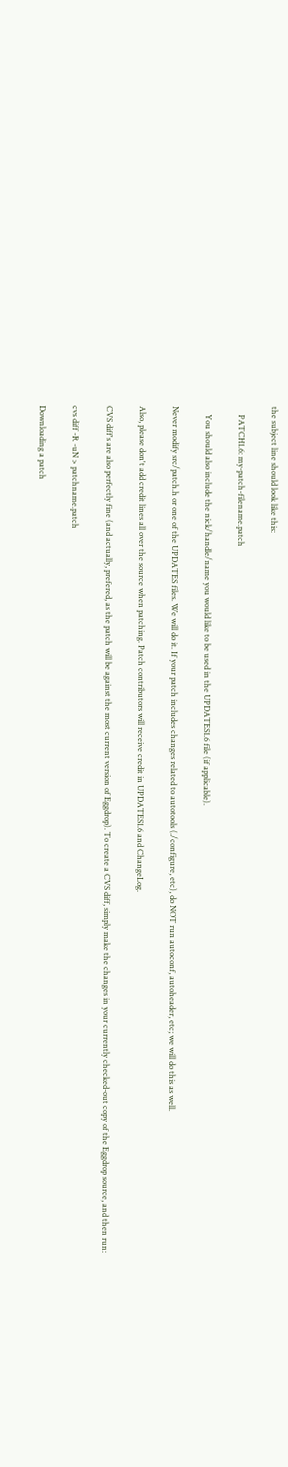the subject line should look like this:

    PATCH1.6: my-patch-filename.patch

    You should also include the nick/handle/name you would like to be used in the UPDATES1.6 file (if applicable).

Never modify src/patch.h or one of the UPDATES files. We will do it. If your patch includes changes related to autotools (./configure, etc), do NOT run autoconf, autoheader, etc; we will do this as well.

Also, please don't add credit lines all over the source when patching. Patch contributors will receive credit in UPDATES1.6 and ChangeLog.

CVS diff's are also perfectly fine (and actually, prefered, as the patch will be against the most current version of Eggdrop). To create a CVS diff, simply make the changes in your currently checked-out copy of the Eggdrop source, and then run:

cvs diff -R -uN > patchname.patch

Downloading a patch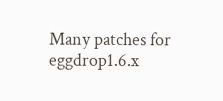Many patches for eggdrop1.6.x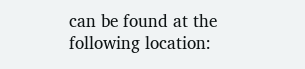can be found at the following location: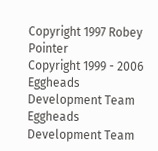Copyright 1997 Robey Pointer
Copyright 1999 - 2006 Eggheads Development Team Eggheads Development Team